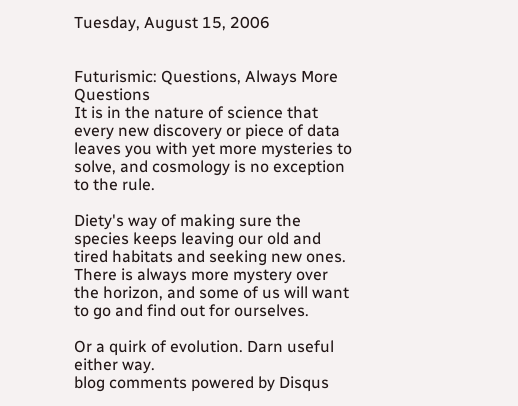Tuesday, August 15, 2006


Futurismic: Questions, Always More Questions
It is in the nature of science that every new discovery or piece of data leaves you with yet more mysteries to solve, and cosmology is no exception to the rule.

Diety's way of making sure the species keeps leaving our old and tired habitats and seeking new ones. There is always more mystery over the horizon, and some of us will want to go and find out for ourselves.

Or a quirk of evolution. Darn useful either way.
blog comments powered by Disqus